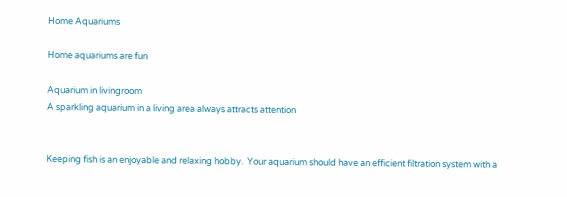Home Aquariums

Home aquariums are fun

Aquarium in livingroom
A sparkling aquarium in a living area always attracts attention


Keeping fish is an enjoyable and relaxing hobby.  Your aquarium should have an efficient filtration system with a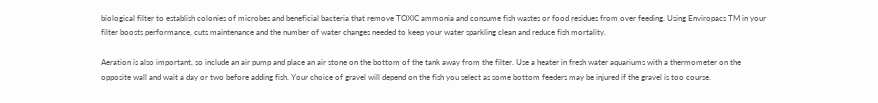biological filter to establish colonies of microbes and beneficial bacteria that remove TOXIC ammonia and consume fish wastes or food residues from over feeding. Using Enviropacs TM in your filter boosts performance, cuts maintenance and the number of water changes needed to keep your water sparkling clean and reduce fish mortality.

Aeration is also important, so include an air pump and place an air stone on the bottom of the tank away from the filter. Use a heater in fresh water aquariums with a thermometer on the opposite wall and wait a day or two before adding fish. Your choice of gravel will depend on the fish you select as some bottom feeders may be injured if the gravel is too course.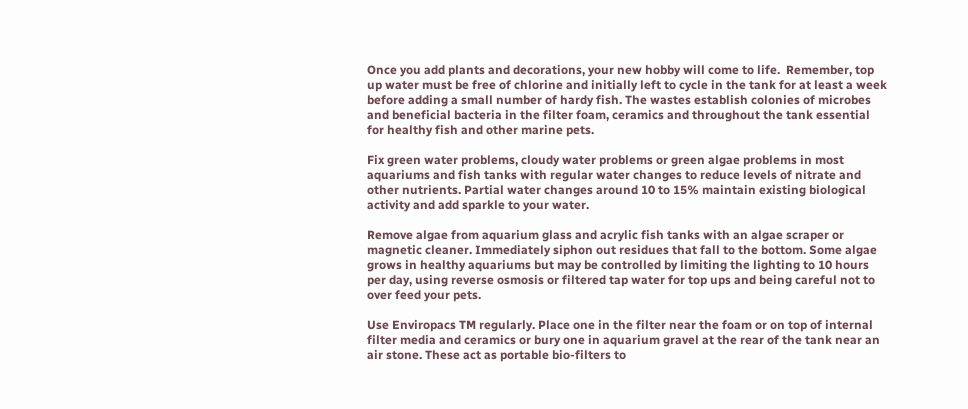Once you add plants and decorations, your new hobby will come to life.  Remember, top up water must be free of chlorine and initially left to cycle in the tank for at least a week before adding a small number of hardy fish. The wastes establish colonies of microbes and beneficial bacteria in the filter foam, ceramics and throughout the tank essential for healthy fish and other marine pets.

Fix green water problems, cloudy water problems or green algae problems in most aquariums and fish tanks with regular water changes to reduce levels of nitrate and other nutrients. Partial water changes around 10 to 15% maintain existing biological activity and add sparkle to your water.

Remove algae from aquarium glass and acrylic fish tanks with an algae scraper or magnetic cleaner. Immediately siphon out residues that fall to the bottom. Some algae grows in healthy aquariums but may be controlled by limiting the lighting to 10 hours per day, using reverse osmosis or filtered tap water for top ups and being careful not to over feed your pets.

Use Enviropacs TM regularly. Place one in the filter near the foam or on top of internal filter media and ceramics or bury one in aquarium gravel at the rear of the tank near an air stone. These act as portable bio-filters to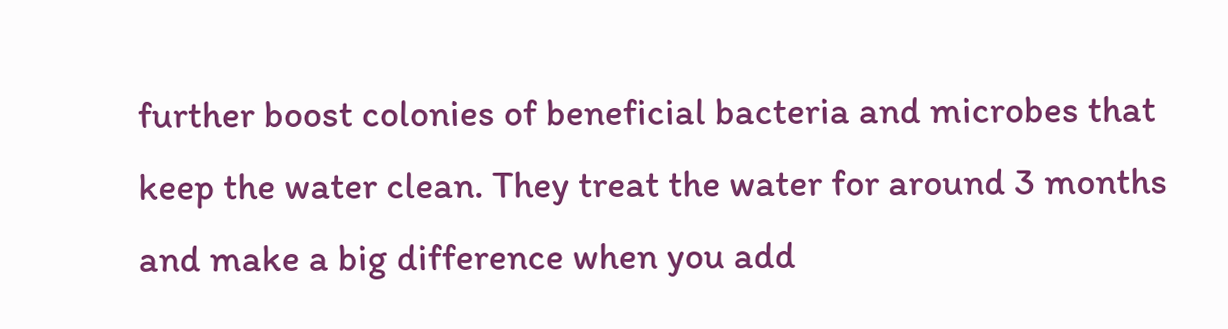further boost colonies of beneficial bacteria and microbes that keep the water clean. They treat the water for around 3 months and make a big difference when you add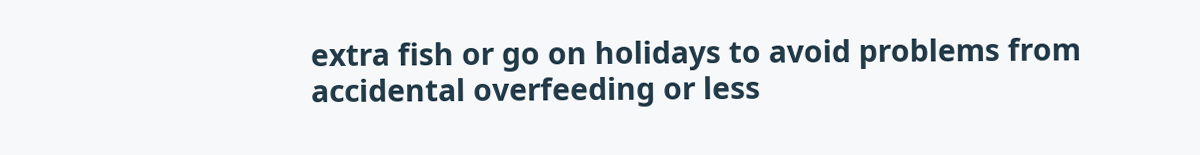extra fish or go on holidays to avoid problems from accidental overfeeding or less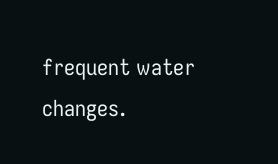frequent water changes.